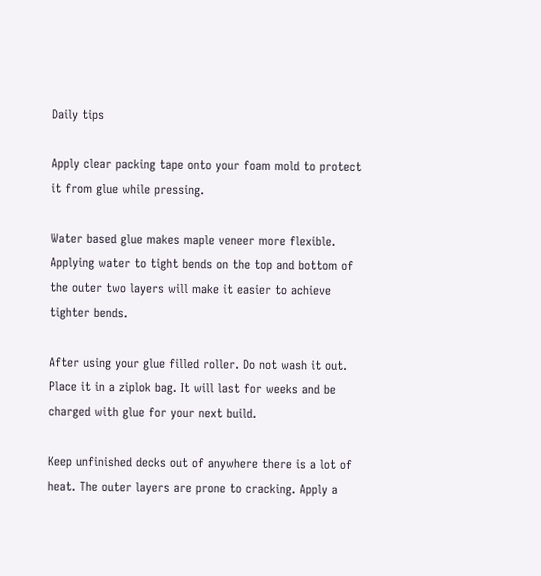Daily tips

Apply clear packing tape onto your foam mold to protect it from glue while pressing.

Water based glue makes maple veneer more flexible. Applying water to tight bends on the top and bottom of the outer two layers will make it easier to achieve tighter bends.

After using your glue filled roller. Do not wash it out. Place it in a ziplok bag. It will last for weeks and be charged with glue for your next build.

Keep unfinished decks out of anywhere there is a lot of heat. The outer layers are prone to cracking. Apply a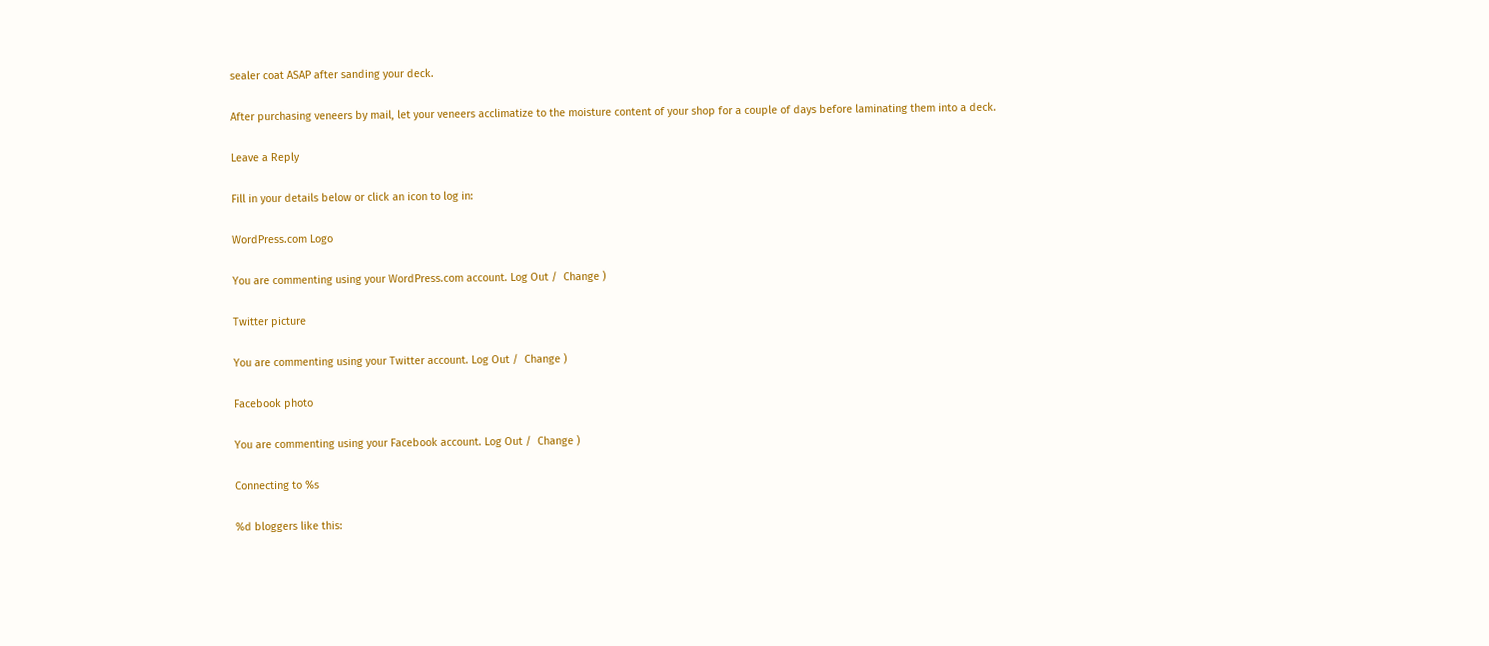sealer coat ASAP after sanding your deck.

After purchasing veneers by mail, let your veneers acclimatize to the moisture content of your shop for a couple of days before laminating them into a deck.

Leave a Reply

Fill in your details below or click an icon to log in:

WordPress.com Logo

You are commenting using your WordPress.com account. Log Out /  Change )

Twitter picture

You are commenting using your Twitter account. Log Out /  Change )

Facebook photo

You are commenting using your Facebook account. Log Out /  Change )

Connecting to %s

%d bloggers like this: